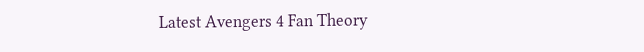Latest Avengers 4 Fan Theory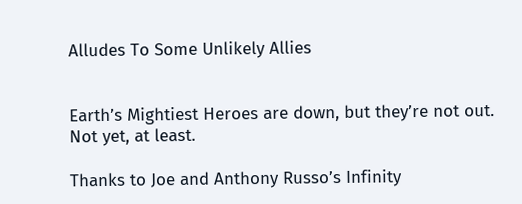Alludes To Some Unlikely Allies


Earth’s Mightiest Heroes are down, but they’re not out. Not yet, at least.

Thanks to Joe and Anthony Russo’s Infinity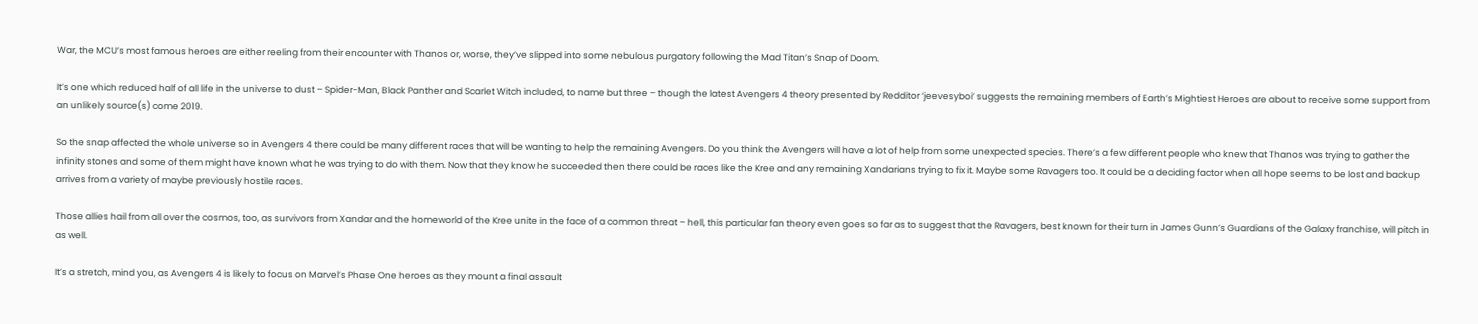War, the MCU’s most famous heroes are either reeling from their encounter with Thanos or, worse, they’ve slipped into some nebulous purgatory following the Mad Titan’s Snap of Doom.

It’s one which reduced half of all life in the universe to dust – Spider-Man, Black Panther and Scarlet Witch included, to name but three – though the latest Avengers 4 theory presented by Redditor ‘jeevesyboi’ suggests the remaining members of Earth’s Mightiest Heroes are about to receive some support from an unlikely source(s) come 2019.

So the snap affected the whole universe so in Avengers 4 there could be many different races that will be wanting to help the remaining Avengers. Do you think the Avengers will have a lot of help from some unexpected species. There’s a few different people who knew that Thanos was trying to gather the infinity stones and some of them might have known what he was trying to do with them. Now that they know he succeeded then there could be races like the Kree and any remaining Xandarians trying to fix it. Maybe some Ravagers too. It could be a deciding factor when all hope seems to be lost and backup arrives from a variety of maybe previously hostile races.

Those allies hail from all over the cosmos, too, as survivors from Xandar and the homeworld of the Kree unite in the face of a common threat – hell, this particular fan theory even goes so far as to suggest that the Ravagers, best known for their turn in James Gunn’s Guardians of the Galaxy franchise, will pitch in as well.

It’s a stretch, mind you, as Avengers 4 is likely to focus on Marvel’s Phase One heroes as they mount a final assault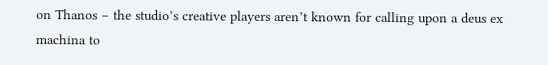on Thanos – the studio’s creative players aren’t known for calling upon a deus ex machina to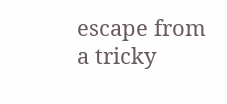escape from a tricky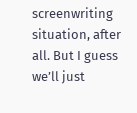screenwriting situation, after all. But I guess we’ll just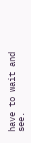have to wait and see.